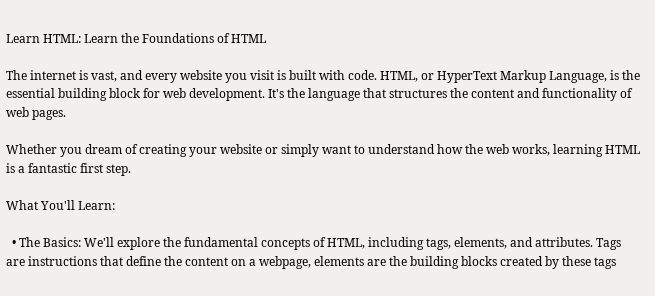Learn HTML: Learn the Foundations of HTML

The internet is vast, and every website you visit is built with code. HTML, or HyperText Markup Language, is the essential building block for web development. It's the language that structures the content and functionality of web pages.

Whether you dream of creating your website or simply want to understand how the web works, learning HTML is a fantastic first step.

What You'll Learn:

  • The Basics: We'll explore the fundamental concepts of HTML, including tags, elements, and attributes. Tags are instructions that define the content on a webpage, elements are the building blocks created by these tags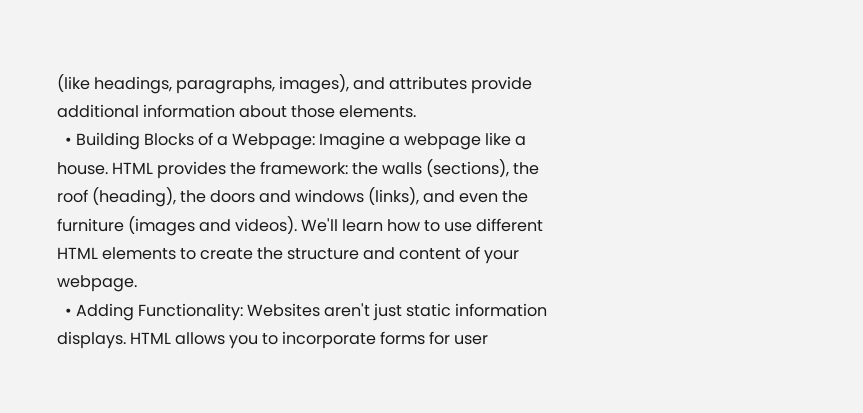(like headings, paragraphs, images), and attributes provide additional information about those elements.
  • Building Blocks of a Webpage: Imagine a webpage like a house. HTML provides the framework: the walls (sections), the roof (heading), the doors and windows (links), and even the furniture (images and videos). We'll learn how to use different HTML elements to create the structure and content of your webpage.
  • Adding Functionality: Websites aren't just static information displays. HTML allows you to incorporate forms for user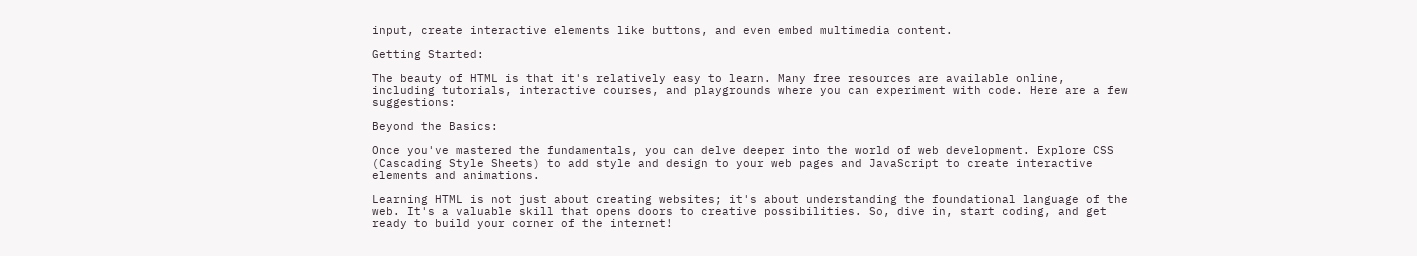input, create interactive elements like buttons, and even embed multimedia content.

Getting Started:

The beauty of HTML is that it's relatively easy to learn. Many free resources are available online, including tutorials, interactive courses, and playgrounds where you can experiment with code. Here are a few suggestions:

Beyond the Basics:

Once you've mastered the fundamentals, you can delve deeper into the world of web development. Explore CSS (Cascading Style Sheets) to add style and design to your web pages and JavaScript to create interactive elements and animations.

Learning HTML is not just about creating websites; it's about understanding the foundational language of the web. It's a valuable skill that opens doors to creative possibilities. So, dive in, start coding, and get ready to build your corner of the internet!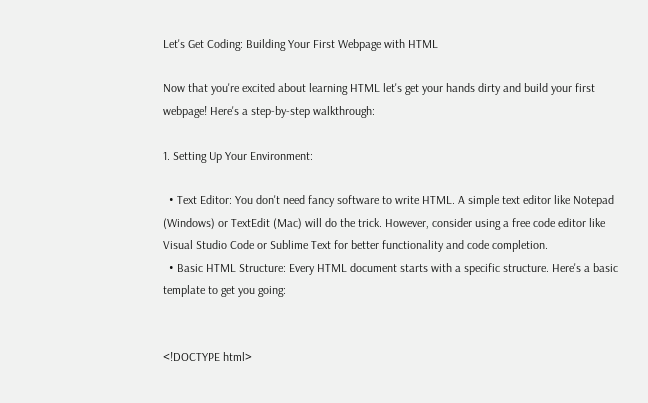Let's Get Coding: Building Your First Webpage with HTML

Now that you're excited about learning HTML let's get your hands dirty and build your first webpage! Here's a step-by-step walkthrough:

1. Setting Up Your Environment:

  • Text Editor: You don't need fancy software to write HTML. A simple text editor like Notepad (Windows) or TextEdit (Mac) will do the trick. However, consider using a free code editor like Visual Studio Code or Sublime Text for better functionality and code completion.
  • Basic HTML Structure: Every HTML document starts with a specific structure. Here's a basic template to get you going:


<!DOCTYPE html>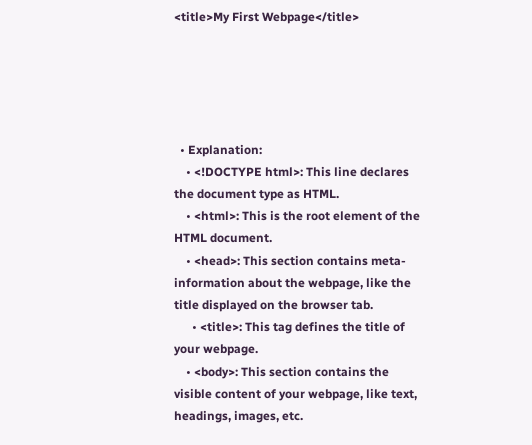<title>My First Webpage</title>





  • Explanation:
    • <!DOCTYPE html>: This line declares the document type as HTML.
    • <html>: This is the root element of the HTML document.
    • <head>: This section contains meta-information about the webpage, like the title displayed on the browser tab.
      • <title>: This tag defines the title of your webpage.
    • <body>: This section contains the visible content of your webpage, like text, headings, images, etc.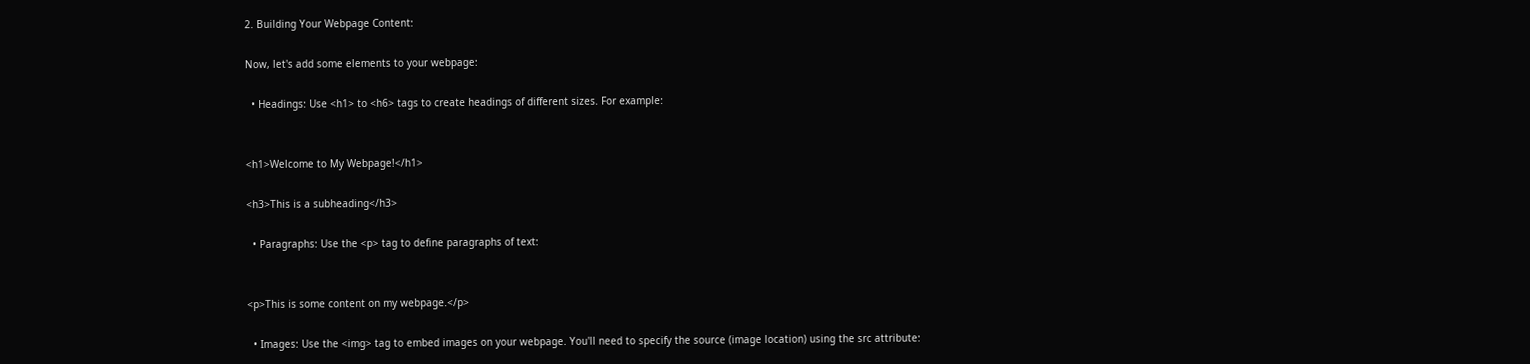2. Building Your Webpage Content:

Now, let's add some elements to your webpage:

  • Headings: Use <h1> to <h6> tags to create headings of different sizes. For example:


<h1>Welcome to My Webpage!</h1>

<h3>This is a subheading</h3>

  • Paragraphs: Use the <p> tag to define paragraphs of text:


<p>This is some content on my webpage.</p>

  • Images: Use the <img> tag to embed images on your webpage. You'll need to specify the source (image location) using the src attribute: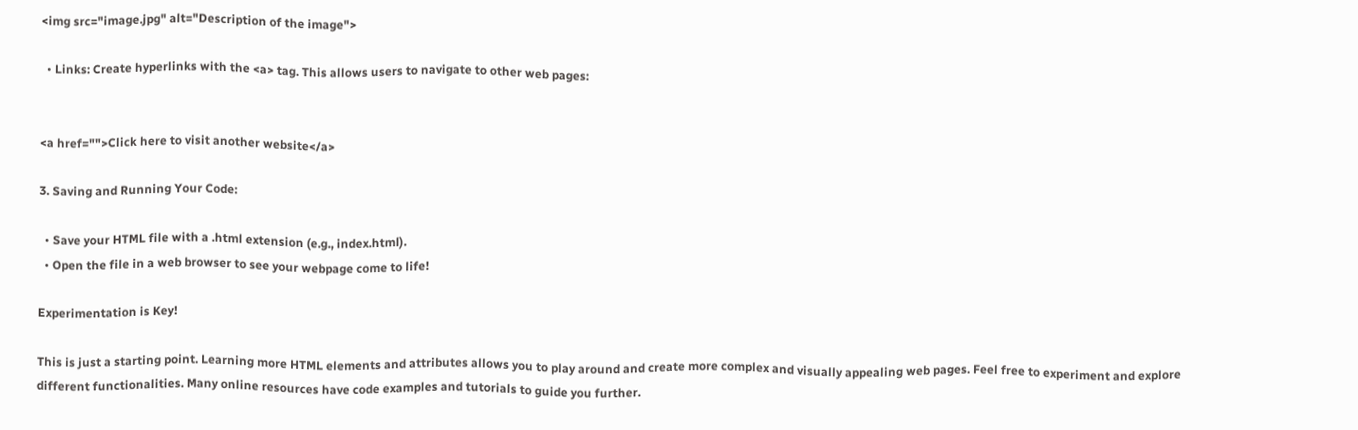<img src="image.jpg" alt="Description of the image">

  • Links: Create hyperlinks with the <a> tag. This allows users to navigate to other web pages:


<a href="">Click here to visit another website</a>

3. Saving and Running Your Code:

  • Save your HTML file with a .html extension (e.g., index.html).
  • Open the file in a web browser to see your webpage come to life!

Experimentation is Key!

This is just a starting point. Learning more HTML elements and attributes allows you to play around and create more complex and visually appealing web pages. Feel free to experiment and explore different functionalities. Many online resources have code examples and tutorials to guide you further.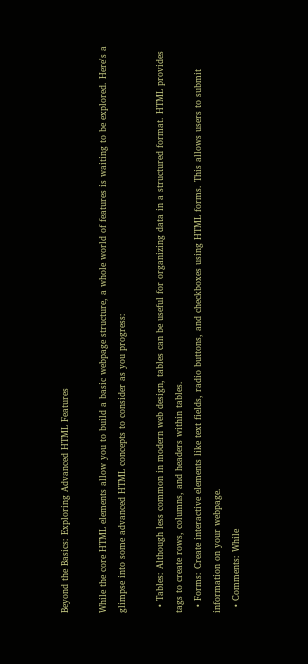Beyond the Basics: Exploring Advanced HTML Features

While the core HTML elements allow you to build a basic webpage structure, a whole world of features is waiting to be explored. Here's a glimpse into some advanced HTML concepts to consider as you progress:

  • Tables: Although less common in modern web design, tables can be useful for organizing data in a structured format. HTML provides tags to create rows, columns, and headers within tables.
  • Forms: Create interactive elements like text fields, radio buttons, and checkboxes using HTML forms. This allows users to submit information on your webpage.
  • Comments: While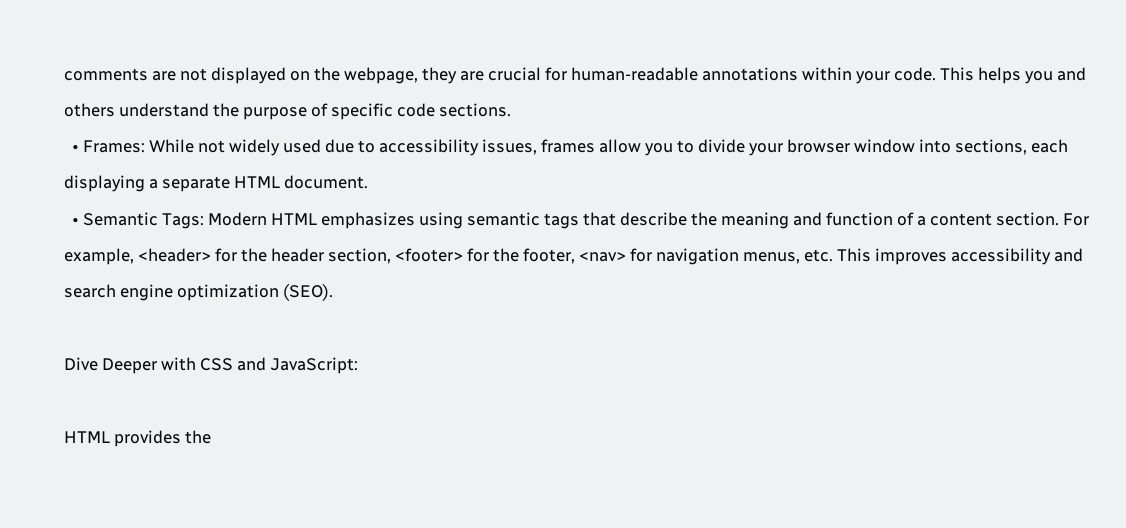comments are not displayed on the webpage, they are crucial for human-readable annotations within your code. This helps you and others understand the purpose of specific code sections.
  • Frames: While not widely used due to accessibility issues, frames allow you to divide your browser window into sections, each displaying a separate HTML document.
  • Semantic Tags: Modern HTML emphasizes using semantic tags that describe the meaning and function of a content section. For example, <header> for the header section, <footer> for the footer, <nav> for navigation menus, etc. This improves accessibility and search engine optimization (SEO).

Dive Deeper with CSS and JavaScript:

HTML provides the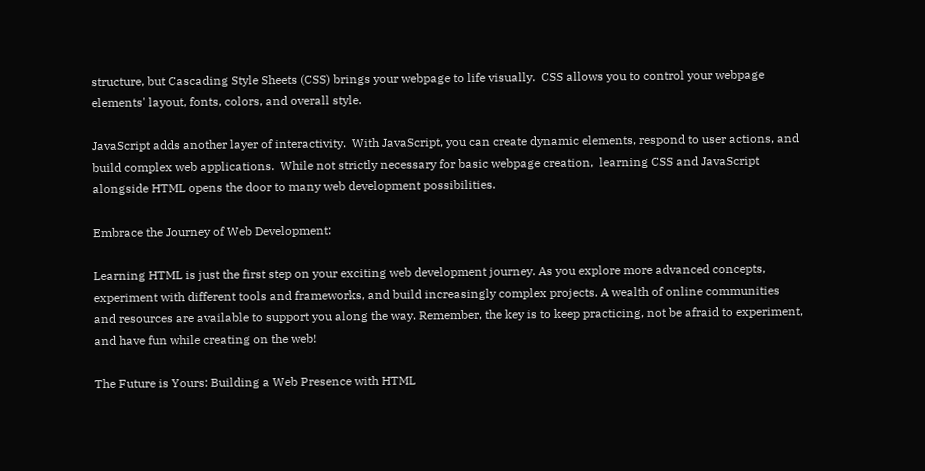structure, but Cascading Style Sheets (CSS) brings your webpage to life visually.  CSS allows you to control your webpage elements' layout, fonts, colors, and overall style.

JavaScript adds another layer of interactivity.  With JavaScript, you can create dynamic elements, respond to user actions, and build complex web applications.  While not strictly necessary for basic webpage creation,  learning CSS and JavaScript alongside HTML opens the door to many web development possibilities.

Embrace the Journey of Web Development:

Learning HTML is just the first step on your exciting web development journey. As you explore more advanced concepts,  experiment with different tools and frameworks, and build increasingly complex projects. A wealth of online communities and resources are available to support you along the way. Remember, the key is to keep practicing, not be afraid to experiment, and have fun while creating on the web!

The Future is Yours: Building a Web Presence with HTML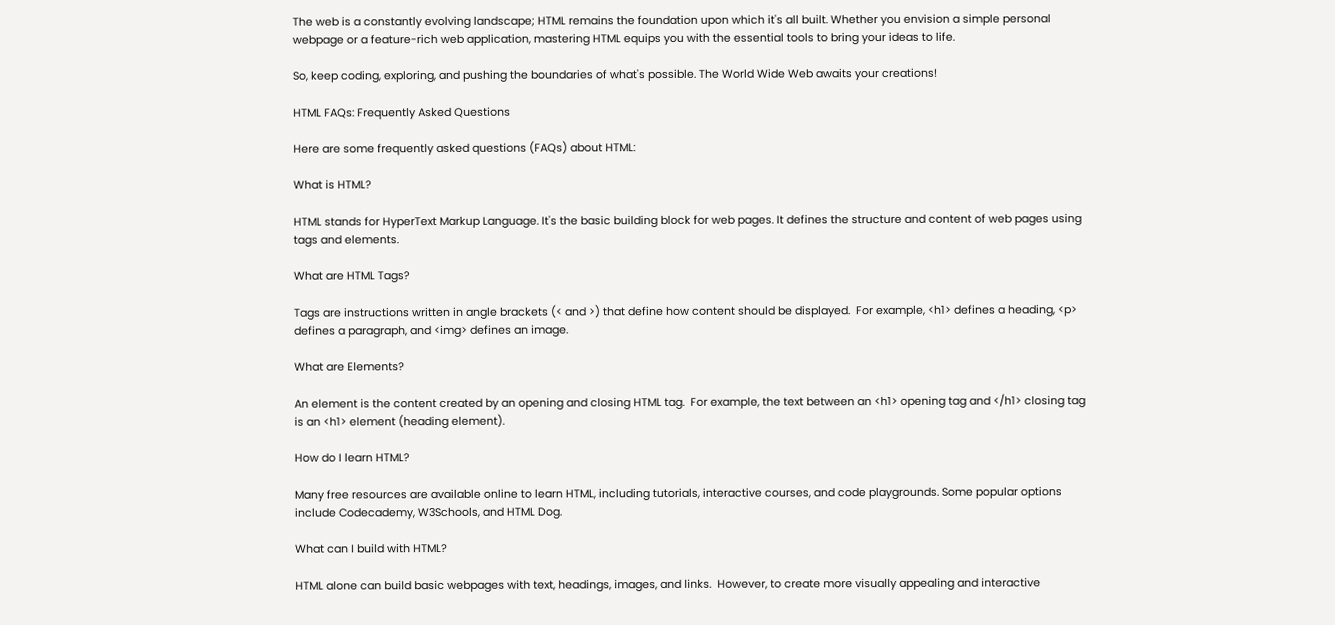The web is a constantly evolving landscape; HTML remains the foundation upon which it's all built. Whether you envision a simple personal webpage or a feature-rich web application, mastering HTML equips you with the essential tools to bring your ideas to life.

So, keep coding, exploring, and pushing the boundaries of what's possible. The World Wide Web awaits your creations!

HTML FAQs: Frequently Asked Questions

Here are some frequently asked questions (FAQs) about HTML:

What is HTML?

HTML stands for HyperText Markup Language. It's the basic building block for web pages. It defines the structure and content of web pages using tags and elements.

What are HTML Tags?

Tags are instructions written in angle brackets (< and >) that define how content should be displayed.  For example, <h1> defines a heading, <p> defines a paragraph, and <img> defines an image.

What are Elements?

An element is the content created by an opening and closing HTML tag.  For example, the text between an <h1> opening tag and </h1> closing tag is an <h1> element (heading element).

How do I learn HTML?

Many free resources are available online to learn HTML, including tutorials, interactive courses, and code playgrounds. Some popular options include Codecademy, W3Schools, and HTML Dog.

What can I build with HTML?

HTML alone can build basic webpages with text, headings, images, and links.  However, to create more visually appealing and interactive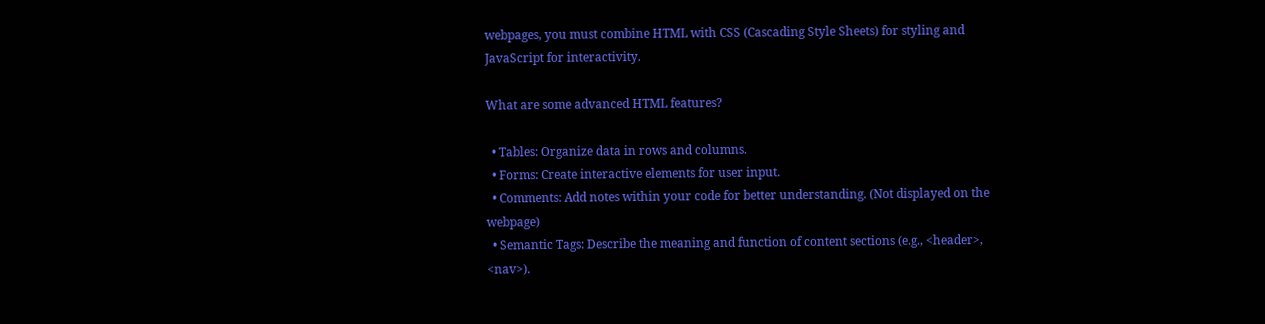webpages, you must combine HTML with CSS (Cascading Style Sheets) for styling and JavaScript for interactivity.

What are some advanced HTML features?

  • Tables: Organize data in rows and columns.
  • Forms: Create interactive elements for user input.
  • Comments: Add notes within your code for better understanding. (Not displayed on the webpage)
  • Semantic Tags: Describe the meaning and function of content sections (e.g., <header>, <nav>).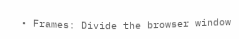• Frames: Divide the browser window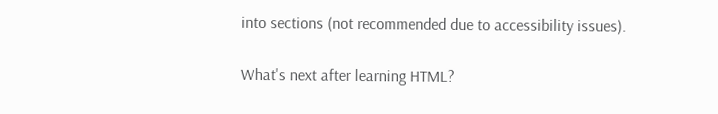into sections (not recommended due to accessibility issues).

What's next after learning HTML?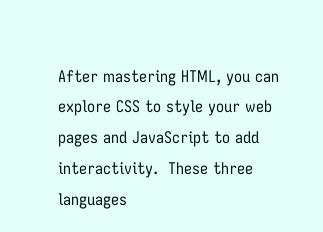After mastering HTML, you can explore CSS to style your web pages and JavaScript to add interactivity.  These three languages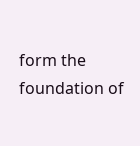form the foundation of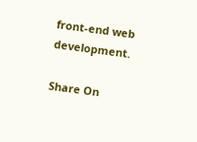front-end web development.

Share On